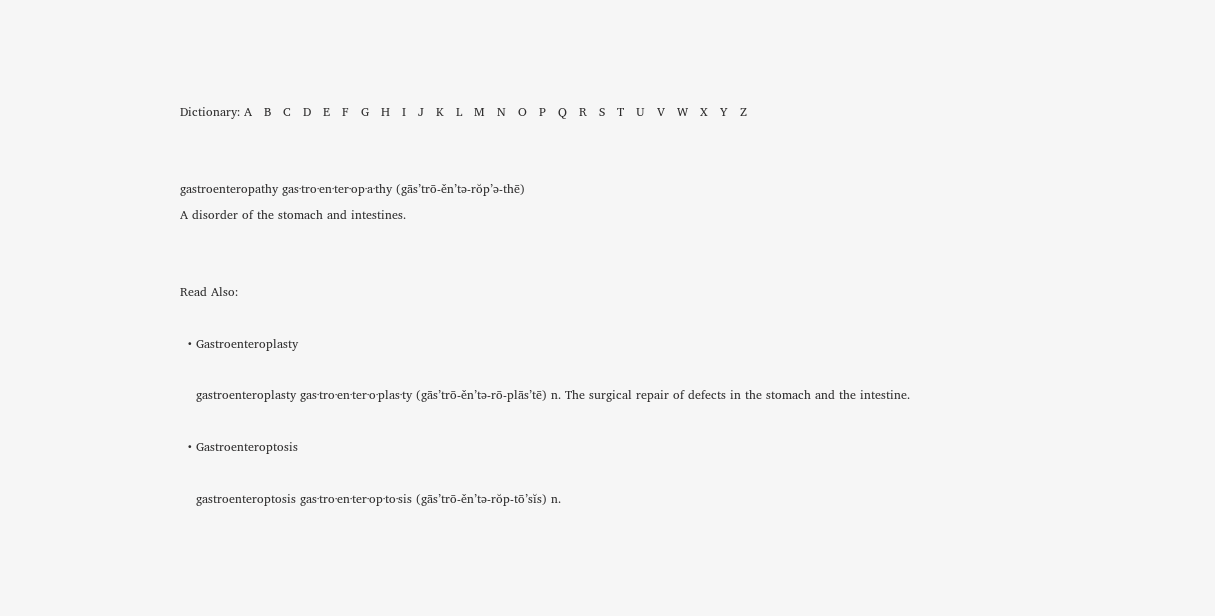Dictionary: A   B   C   D   E   F   G   H   I   J   K   L   M   N   O   P   Q   R   S   T   U   V   W   X   Y   Z


gastroenteropathy gas·tro·en·ter·op·a·thy (gās’trō-ěn’tə-rŏp’ə-thē)
A disorder of the stomach and intestines.


Read Also:

  • Gastroenteroplasty

    gastroenteroplasty gas·tro·en·ter·o·plas·ty (gās’trō-ěn’tə-rō-plās’tē) n. The surgical repair of defects in the stomach and the intestine.

  • Gastroenteroptosis

    gastroenteroptosis gas·tro·en·ter·op·to·sis (gās’trō-ěn’tə-rŏp-tō’sĭs) n.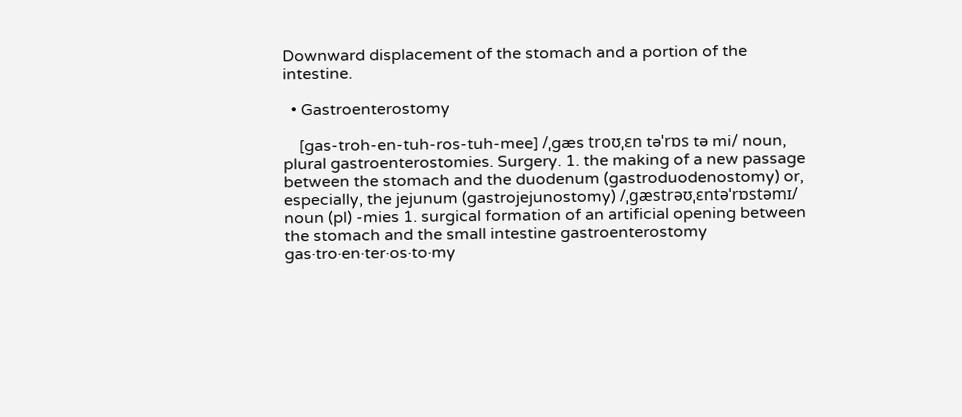Downward displacement of the stomach and a portion of the intestine.

  • Gastroenterostomy

    [gas-troh-en-tuh-ros-tuh-mee] /ˌgæs troʊˌɛn təˈrɒs tə mi/ noun, plural gastroenterostomies. Surgery. 1. the making of a new passage between the stomach and the duodenum (gastroduodenostomy) or, especially, the jejunum (gastrojejunostomy) /ˌɡæstrəʊˌɛntəˈrɒstəmɪ/ noun (pl) -mies 1. surgical formation of an artificial opening between the stomach and the small intestine gastroenterostomy gas·tro·en·ter·os·to·my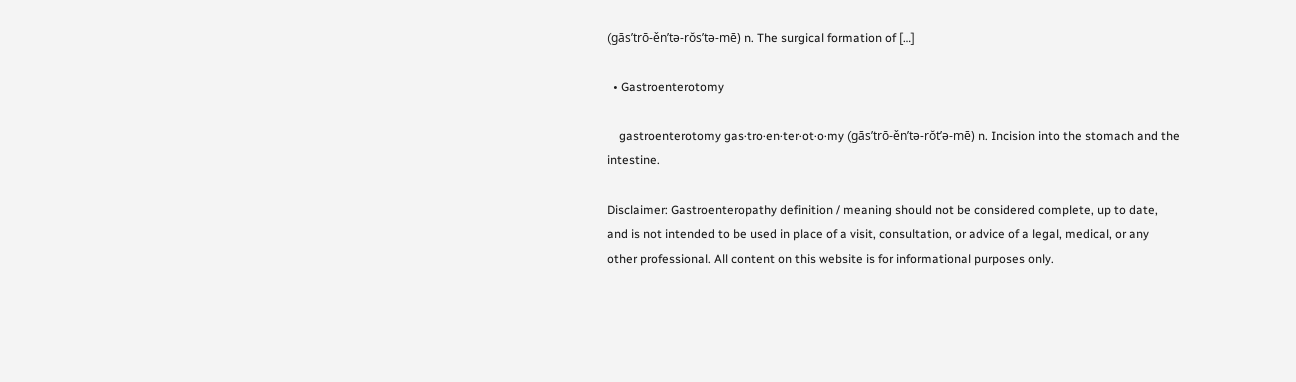(gās’trō-ěn’tə-rŏs’tə-mē) n. The surgical formation of […]

  • Gastroenterotomy

    gastroenterotomy gas·tro·en·ter·ot·o·my (gās’trō-ěn’tə-rŏt’ə-mē) n. Incision into the stomach and the intestine.

Disclaimer: Gastroenteropathy definition / meaning should not be considered complete, up to date, and is not intended to be used in place of a visit, consultation, or advice of a legal, medical, or any other professional. All content on this website is for informational purposes only.